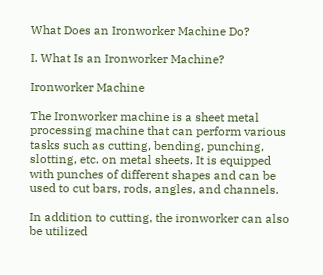What Does an Ironworker Machine Do?

I. What Is an Ironworker Machine?

Ironworker Machine

The Ironworker machine is a sheet metal processing machine that can perform various tasks such as cutting, bending, punching, slotting, etc. on metal sheets. It is equipped with punches of different shapes and can be used to cut bars, rods, angles, and channels.

In addition to cutting, the ironworker can also be utilized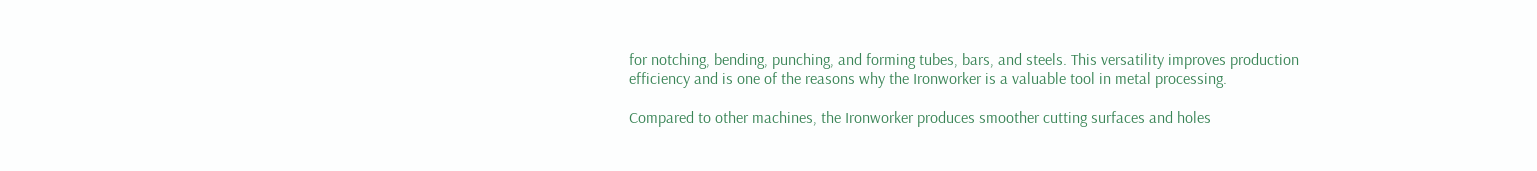for notching, bending, punching, and forming tubes, bars, and steels. This versatility improves production efficiency and is one of the reasons why the Ironworker is a valuable tool in metal processing.

Compared to other machines, the Ironworker produces smoother cutting surfaces and holes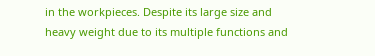in the workpieces. Despite its large size and heavy weight due to its multiple functions and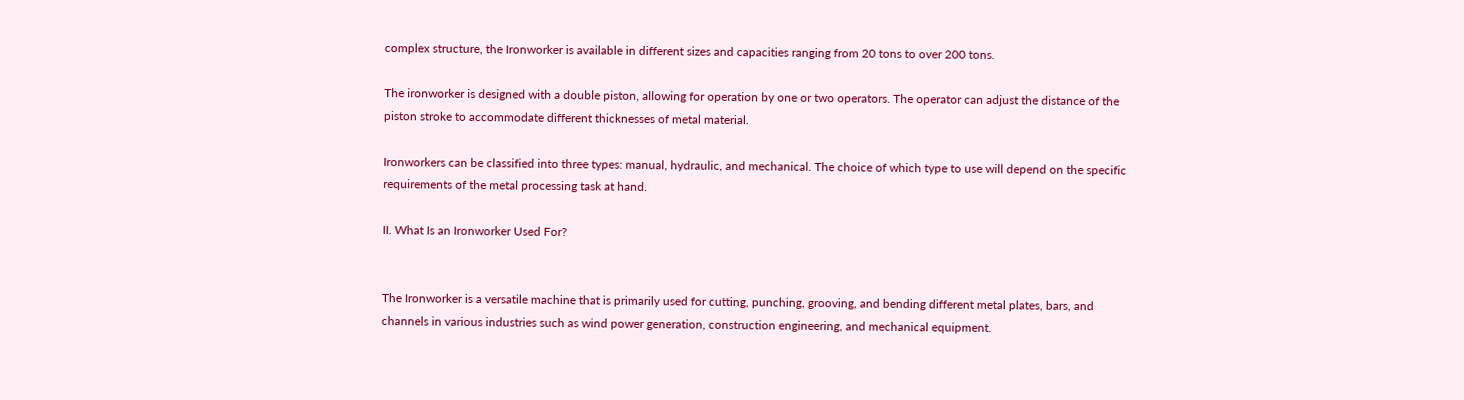complex structure, the Ironworker is available in different sizes and capacities ranging from 20 tons to over 200 tons.

The ironworker is designed with a double piston, allowing for operation by one or two operators. The operator can adjust the distance of the piston stroke to accommodate different thicknesses of metal material.

Ironworkers can be classified into three types: manual, hydraulic, and mechanical. The choice of which type to use will depend on the specific requirements of the metal processing task at hand.

II. What Is an Ironworker Used For?


The Ironworker is a versatile machine that is primarily used for cutting, punching, grooving, and bending different metal plates, bars, and channels in various industries such as wind power generation, construction engineering, and mechanical equipment.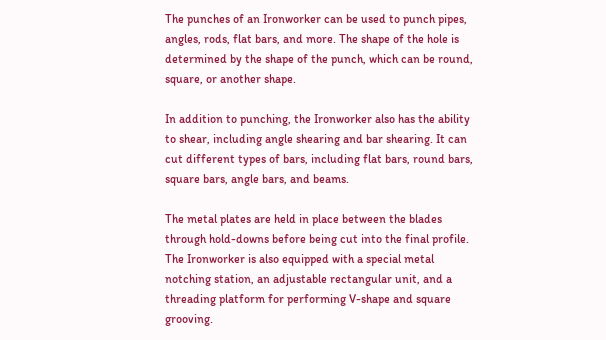The punches of an Ironworker can be used to punch pipes, angles, rods, flat bars, and more. The shape of the hole is determined by the shape of the punch, which can be round, square, or another shape.

In addition to punching, the Ironworker also has the ability to shear, including angle shearing and bar shearing. It can cut different types of bars, including flat bars, round bars, square bars, angle bars, and beams.

The metal plates are held in place between the blades through hold-downs before being cut into the final profile. The Ironworker is also equipped with a special metal notching station, an adjustable rectangular unit, and a threading platform for performing V-shape and square grooving.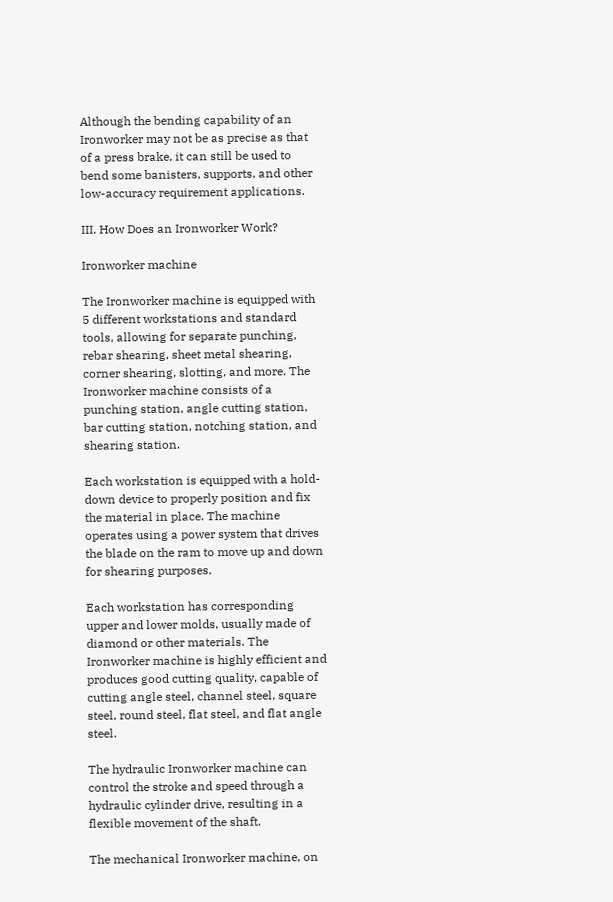Although the bending capability of an Ironworker may not be as precise as that of a press brake, it can still be used to bend some banisters, supports, and other low-accuracy requirement applications.

III. How Does an Ironworker Work?

Ironworker machine

The Ironworker machine is equipped with 5 different workstations and standard tools, allowing for separate punching, rebar shearing, sheet metal shearing, corner shearing, slotting, and more. The Ironworker machine consists of a punching station, angle cutting station, bar cutting station, notching station, and shearing station.

Each workstation is equipped with a hold-down device to properly position and fix the material in place. The machine operates using a power system that drives the blade on the ram to move up and down for shearing purposes.

Each workstation has corresponding upper and lower molds, usually made of diamond or other materials. The Ironworker machine is highly efficient and produces good cutting quality, capable of cutting angle steel, channel steel, square steel, round steel, flat steel, and flat angle steel.

The hydraulic Ironworker machine can control the stroke and speed through a hydraulic cylinder drive, resulting in a flexible movement of the shaft.

The mechanical Ironworker machine, on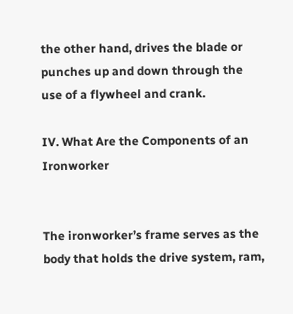the other hand, drives the blade or punches up and down through the use of a flywheel and crank.

IV. What Are the Components of an Ironworker


The ironworker’s frame serves as the body that holds the drive system, ram,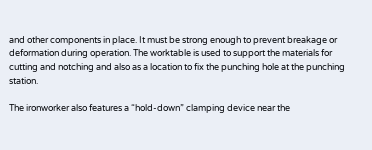and other components in place. It must be strong enough to prevent breakage or deformation during operation. The worktable is used to support the materials for cutting and notching and also as a location to fix the punching hole at the punching station.

The ironworker also features a “hold-down” clamping device near the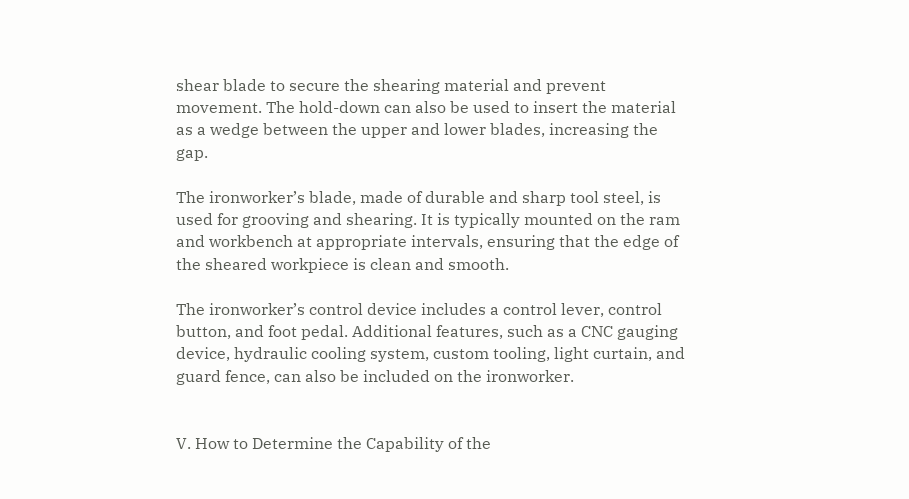shear blade to secure the shearing material and prevent movement. The hold-down can also be used to insert the material as a wedge between the upper and lower blades, increasing the gap.

The ironworker’s blade, made of durable and sharp tool steel, is used for grooving and shearing. It is typically mounted on the ram and workbench at appropriate intervals, ensuring that the edge of the sheared workpiece is clean and smooth.

The ironworker’s control device includes a control lever, control button, and foot pedal. Additional features, such as a CNC gauging device, hydraulic cooling system, custom tooling, light curtain, and guard fence, can also be included on the ironworker.


V. How to Determine the Capability of the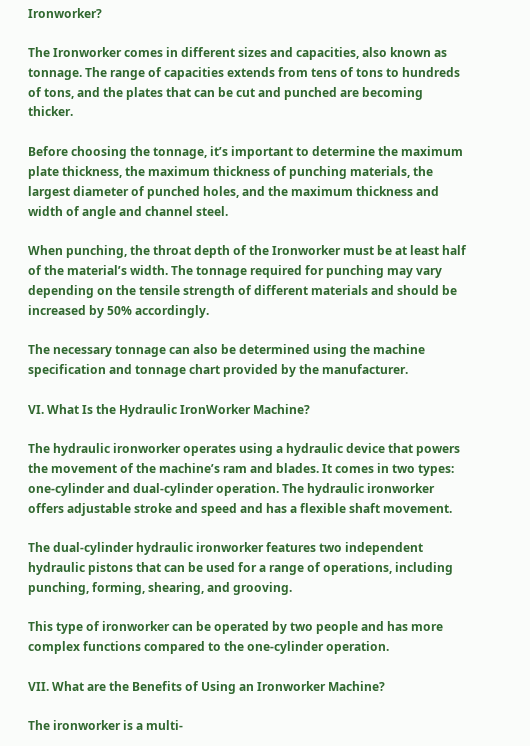Ironworker?

The Ironworker comes in different sizes and capacities, also known as tonnage. The range of capacities extends from tens of tons to hundreds of tons, and the plates that can be cut and punched are becoming thicker.

Before choosing the tonnage, it’s important to determine the maximum plate thickness, the maximum thickness of punching materials, the largest diameter of punched holes, and the maximum thickness and width of angle and channel steel.

When punching, the throat depth of the Ironworker must be at least half of the material’s width. The tonnage required for punching may vary depending on the tensile strength of different materials and should be increased by 50% accordingly.

The necessary tonnage can also be determined using the machine specification and tonnage chart provided by the manufacturer.

VI. What Is the Hydraulic IronWorker Machine?

The hydraulic ironworker operates using a hydraulic device that powers the movement of the machine’s ram and blades. It comes in two types: one-cylinder and dual-cylinder operation. The hydraulic ironworker offers adjustable stroke and speed and has a flexible shaft movement.

The dual-cylinder hydraulic ironworker features two independent hydraulic pistons that can be used for a range of operations, including punching, forming, shearing, and grooving.

This type of ironworker can be operated by two people and has more complex functions compared to the one-cylinder operation.

VII. What are the Benefits of Using an Ironworker Machine?

The ironworker is a multi-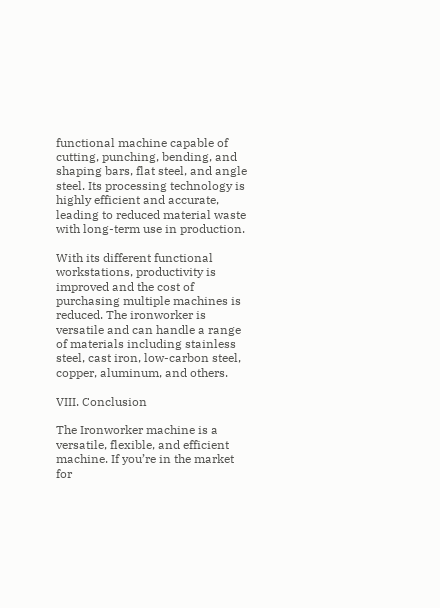functional machine capable of cutting, punching, bending, and shaping bars, flat steel, and angle steel. Its processing technology is highly efficient and accurate, leading to reduced material waste with long-term use in production.

With its different functional workstations, productivity is improved and the cost of purchasing multiple machines is reduced. The ironworker is versatile and can handle a range of materials including stainless steel, cast iron, low-carbon steel, copper, aluminum, and others.

VIII. Conclusion

The Ironworker machine is a versatile, flexible, and efficient machine. If you’re in the market for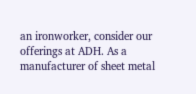an ironworker, consider our offerings at ADH. As a manufacturer of sheet metal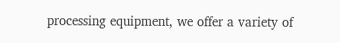processing equipment, we offer a variety of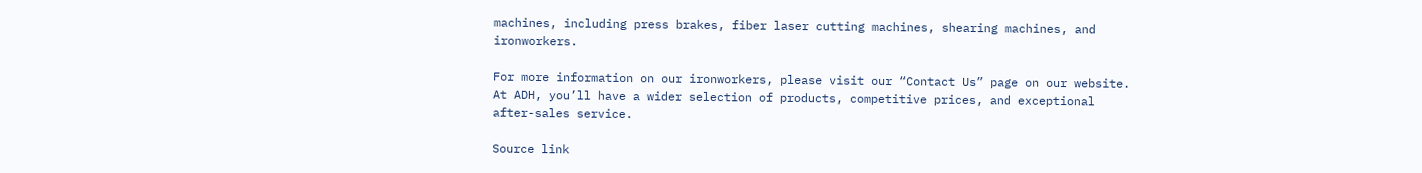machines, including press brakes, fiber laser cutting machines, shearing machines, and ironworkers.

For more information on our ironworkers, please visit our “Contact Us” page on our website. At ADH, you’ll have a wider selection of products, competitive prices, and exceptional after-sales service.

Source link